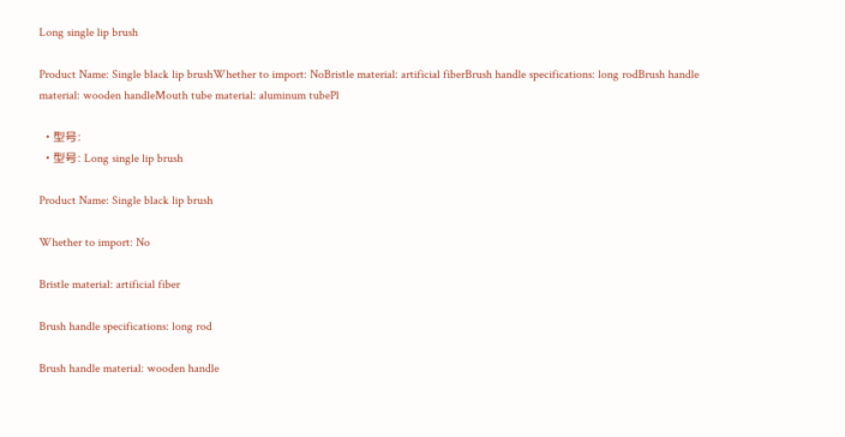Long single lip brush

Product Name: Single black lip brushWhether to import: NoBristle material: artificial fiberBrush handle specifications: long rodBrush handle material: wooden handleMouth tube material: aluminum tubePl

  • 型号:
  • 型号: Long single lip brush

Product Name: Single black lip brush

Whether to import: No

Bristle material: artificial fiber

Brush handle specifications: long rod

Brush handle material: wooden handle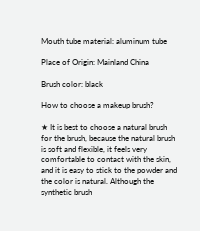Mouth tube material: aluminum tube

Place of Origin: Mainland China

Brush color: black

How to choose a makeup brush?

★ It is best to choose a natural brush for the brush, because the natural brush is soft and flexible, it feels very comfortable to contact with the skin, and it is easy to stick to the powder and the color is natural. Although the synthetic brush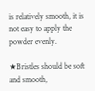is relatively smooth, it is not easy to apply the powder evenly.

★Bristles should be soft and smooth,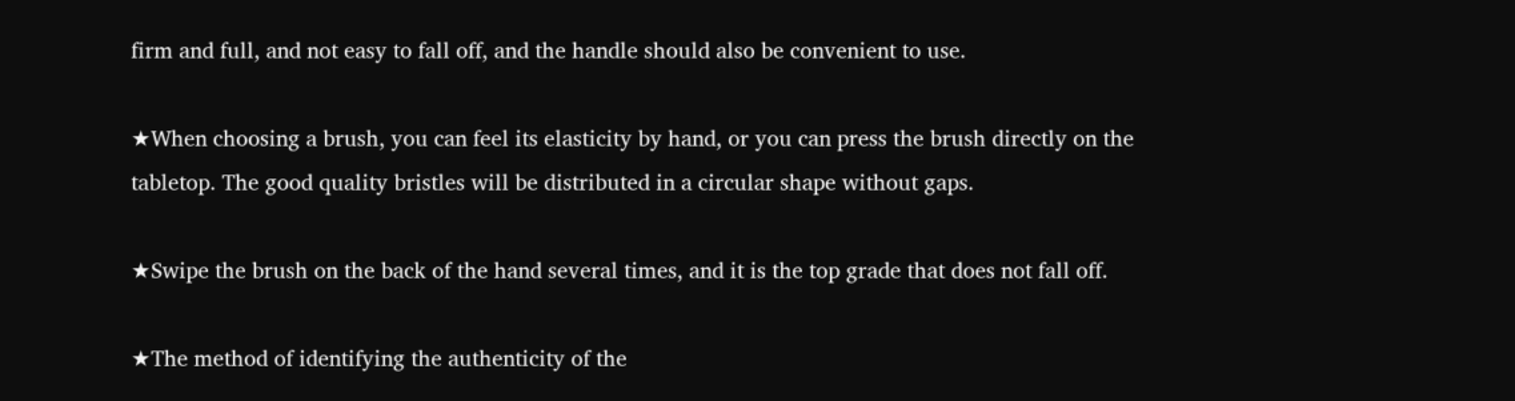firm and full, and not easy to fall off, and the handle should also be convenient to use.

★When choosing a brush, you can feel its elasticity by hand, or you can press the brush directly on the tabletop. The good quality bristles will be distributed in a circular shape without gaps.

★Swipe the brush on the back of the hand several times, and it is the top grade that does not fall off.

★The method of identifying the authenticity of the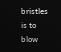bristles is to blow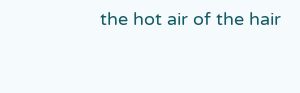the hot air of the hair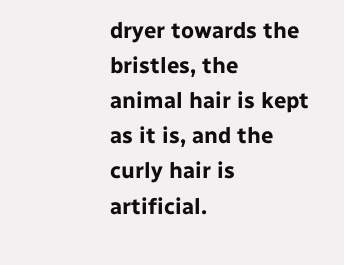dryer towards the bristles, the animal hair is kept as it is, and the curly hair is artificial.